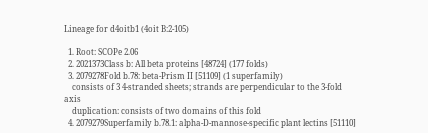Lineage for d4oitb1 (4oit B:2-105)

  1. Root: SCOPe 2.06
  2. 2021373Class b: All beta proteins [48724] (177 folds)
  3. 2079278Fold b.78: beta-Prism II [51109] (1 superfamily)
    consists of 3 4-stranded sheets; strands are perpendicular to the 3-fold axis
    duplication: consists of two domains of this fold
  4. 2079279Superfamily b.78.1: alpha-D-mannose-specific plant lectins [51110]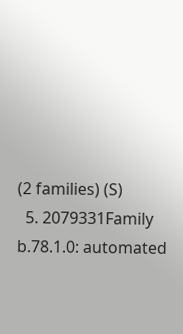(2 families) (S)
  5. 2079331Family b.78.1.0: automated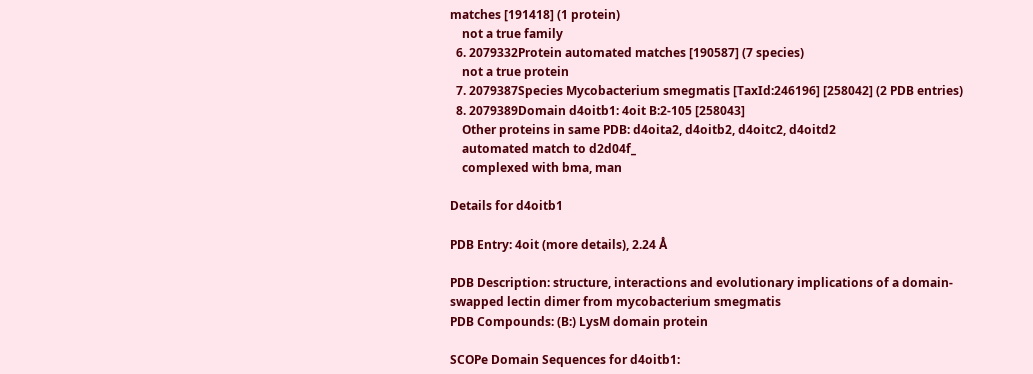matches [191418] (1 protein)
    not a true family
  6. 2079332Protein automated matches [190587] (7 species)
    not a true protein
  7. 2079387Species Mycobacterium smegmatis [TaxId:246196] [258042] (2 PDB entries)
  8. 2079389Domain d4oitb1: 4oit B:2-105 [258043]
    Other proteins in same PDB: d4oita2, d4oitb2, d4oitc2, d4oitd2
    automated match to d2d04f_
    complexed with bma, man

Details for d4oitb1

PDB Entry: 4oit (more details), 2.24 Å

PDB Description: structure, interactions and evolutionary implications of a domain- swapped lectin dimer from mycobacterium smegmatis
PDB Compounds: (B:) LysM domain protein

SCOPe Domain Sequences for d4oitb1: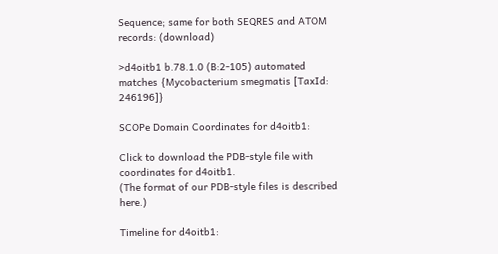Sequence; same for both SEQRES and ATOM records: (download)

>d4oitb1 b.78.1.0 (B:2-105) automated matches {Mycobacterium smegmatis [TaxId: 246196]}

SCOPe Domain Coordinates for d4oitb1:

Click to download the PDB-style file with coordinates for d4oitb1.
(The format of our PDB-style files is described here.)

Timeline for d4oitb1: